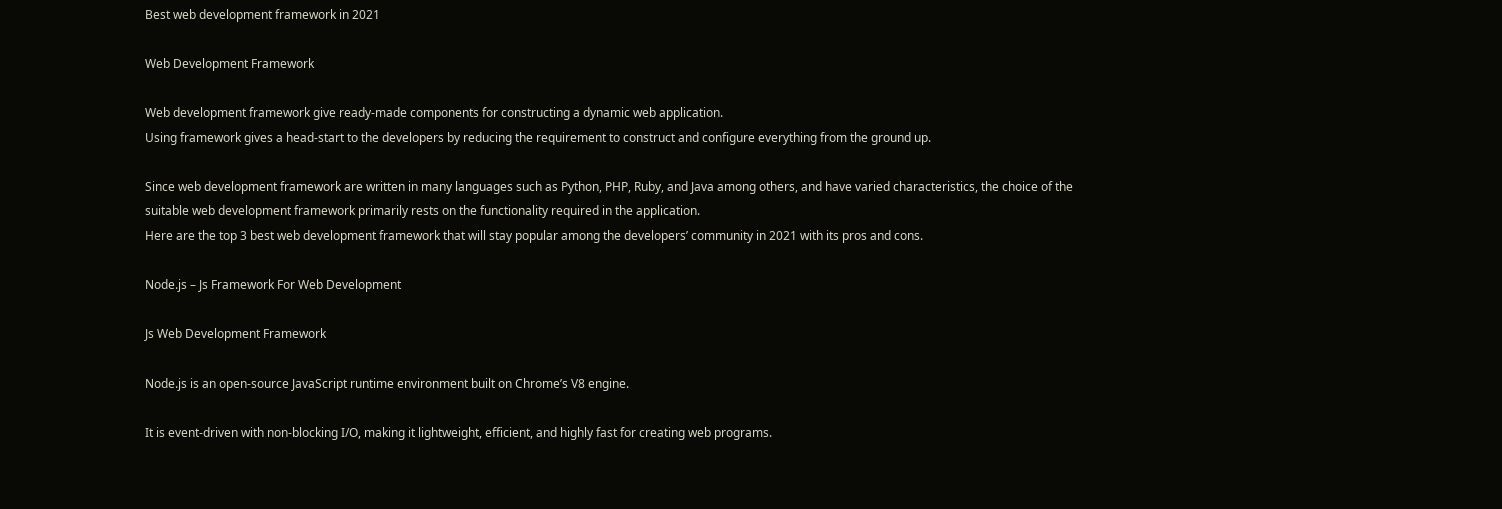Best web development framework in 2021

Web Development Framework

Web development framework give ready-made components for constructing a dynamic web application.
Using framework gives a head-start to the developers by reducing the requirement to construct and configure everything from the ground up.

Since web development framework are written in many languages such as Python, PHP, Ruby, and Java among others, and have varied characteristics, the choice of the suitable web development framework primarily rests on the functionality required in the application.
Here are the top 3 best web development framework that will stay popular among the developers’ community in 2021 with its pros and cons.

Node.js – Js Framework For Web Development

Js Web Development Framework

Node.js is an open-source JavaScript runtime environment built on Chrome’s V8 engine.

It is event-driven with non-blocking I/O, making it lightweight, efficient, and highly fast for creating web programs.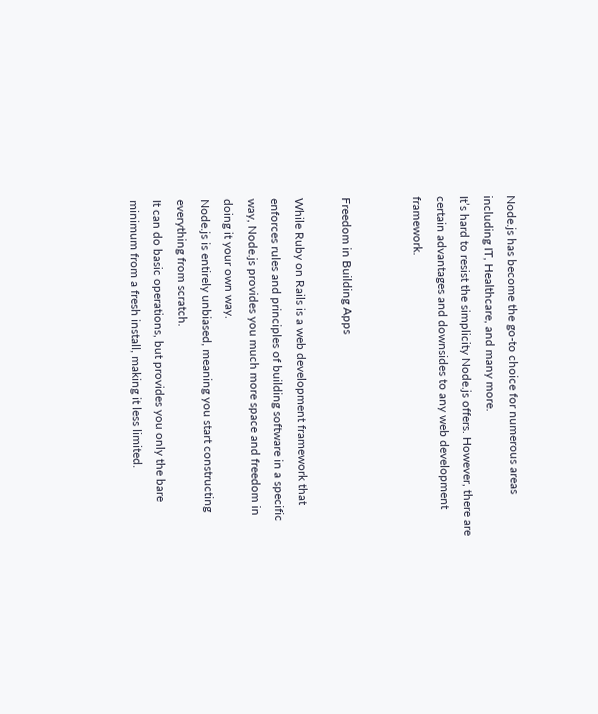Node.js has become the go-to choice for numerous areas including IT, Healthcare, and many more.
It’s hard to resist the simplicity Node.js offers. However, there are certain advantages and downsides to any web development framework.


Freedom in Building Apps

While Ruby on Rails is a web development framework that enforces rules and principles of building software in a specific way, Node.js provides you much more space and freedom in doing it your own way.
Node.js is entirely unbiased, meaning you start constructing everything from scratch.
It can do basic operations, but provides you only the bare minimum from a fresh install, making it less limited.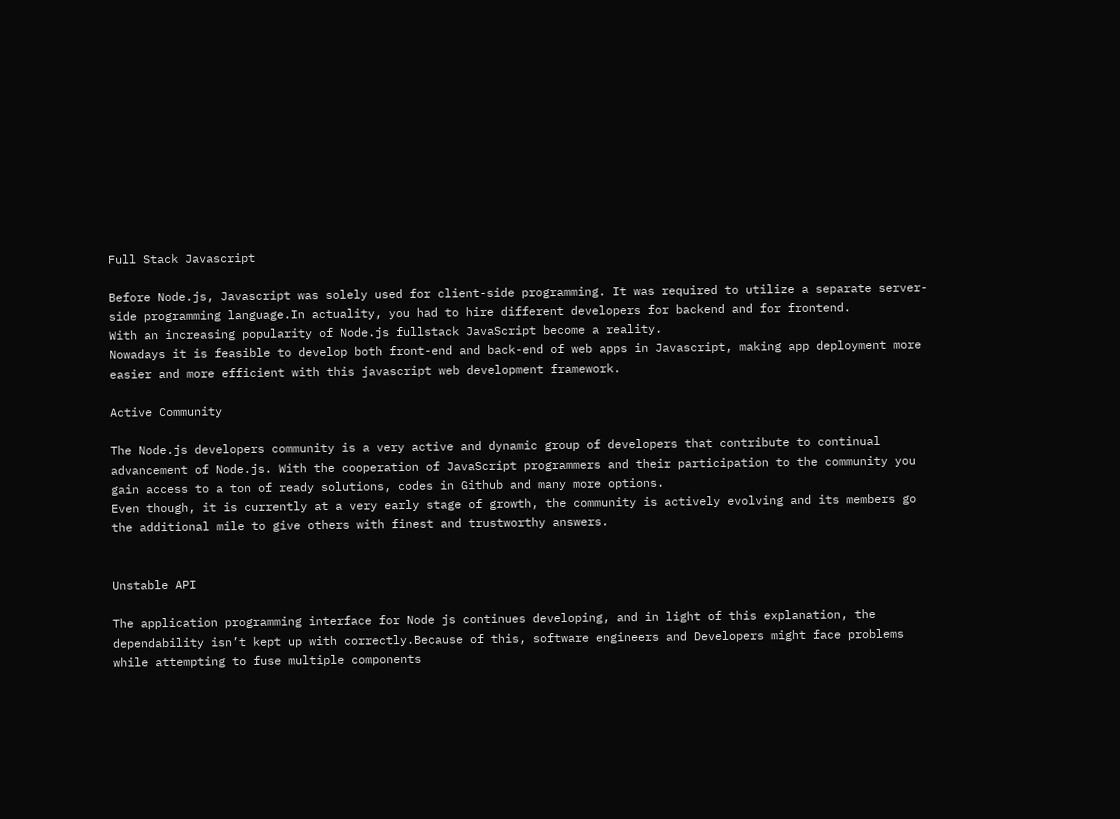Full Stack Javascript

Before Node.js, Javascript was solely used for client-side programming. It was required to utilize a separate server-side programming language.In actuality, you had to hire different developers for backend and for frontend.
With an increasing popularity of Node.js fullstack JavaScript become a reality.
Nowadays it is feasible to develop both front-end and back-end of web apps in Javascript, making app deployment more easier and more efficient with this javascript web development framework.

Active Community

The Node.js developers community is a very active and dynamic group of developers that contribute to continual advancement of Node.js. With the cooperation of JavaScript programmers and their participation to the community you gain access to a ton of ready solutions, codes in Github and many more options.
Even though, it is currently at a very early stage of growth, the community is actively evolving and its members go the additional mile to give others with finest and trustworthy answers.


Unstable API

The application programming interface for Node js continues developing, and in light of this explanation, the dependability isn’t kept up with correctly.Because of this, software engineers and Developers might face problems while attempting to fuse multiple components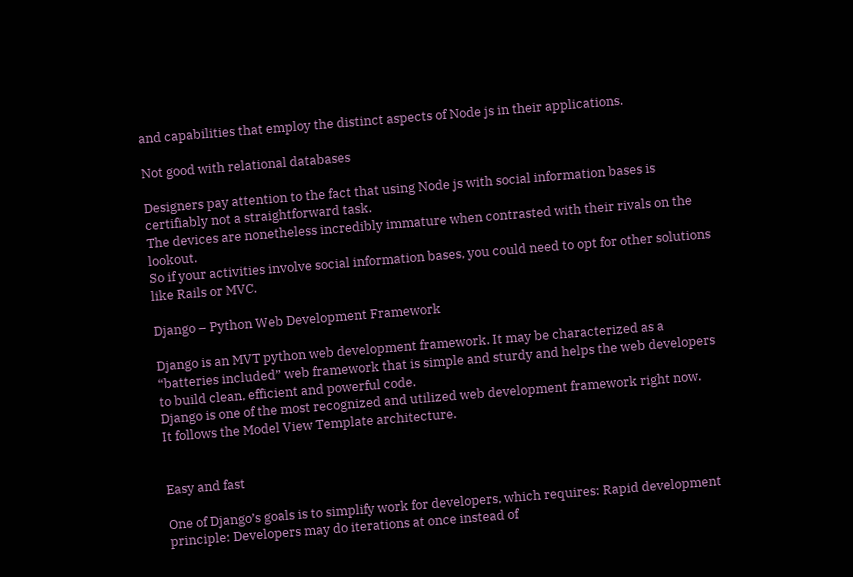and capabilities that employ the distinct aspects of Node js in their applications.

Not good with relational databases

Designers pay attention to the fact that using Node js with social information bases is certifiably not a straightforward task.
The devices are nonetheless incredibly immature when contrasted with their rivals on the lookout.
So if your activities involve social information bases, you could need to opt for other solutions like Rails or MVC.

Django – Python Web Development Framework

Django is an MVT python web development framework. It may be characterized as a “batteries included” web framework that is simple and sturdy and helps the web developers to build clean, efficient and powerful code.
Django is one of the most recognized and utilized web development framework right now.
It follows the Model View Template architecture.


Easy and fast

One of Django’s goals is to simplify work for developers, which requires: Rapid development principle: Developers may do iterations at once instead of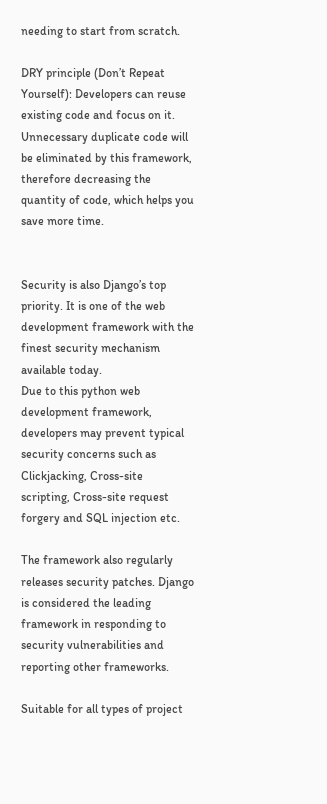needing to start from scratch.

DRY principle (Don’t Repeat Yourself): Developers can reuse existing code and focus on it. Unnecessary duplicate code will be eliminated by this framework, therefore decreasing the quantity of code, which helps you save more time.


Security is also Django’s top priority. It is one of the web development framework with the finest security mechanism available today.
Due to this python web development framework, developers may prevent typical security concerns such as Clickjacking, Cross-site scripting, Cross-site request forgery and SQL injection etc.

The framework also regularly releases security patches. Django is considered the leading framework in responding to security vulnerabilities and reporting other frameworks.

Suitable for all types of project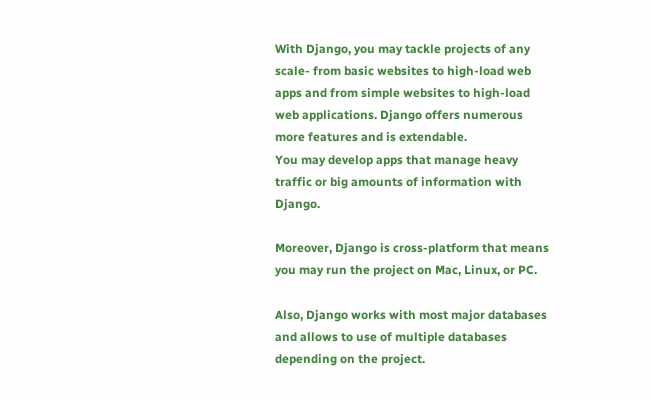With Django, you may tackle projects of any scale- from basic websites to high-load web apps and from simple websites to high-load web applications. Django offers numerous more features and is extendable.
You may develop apps that manage heavy traffic or big amounts of information with Django.

Moreover, Django is cross-platform that means you may run the project on Mac, Linux, or PC.

Also, Django works with most major databases and allows to use of multiple databases depending on the project.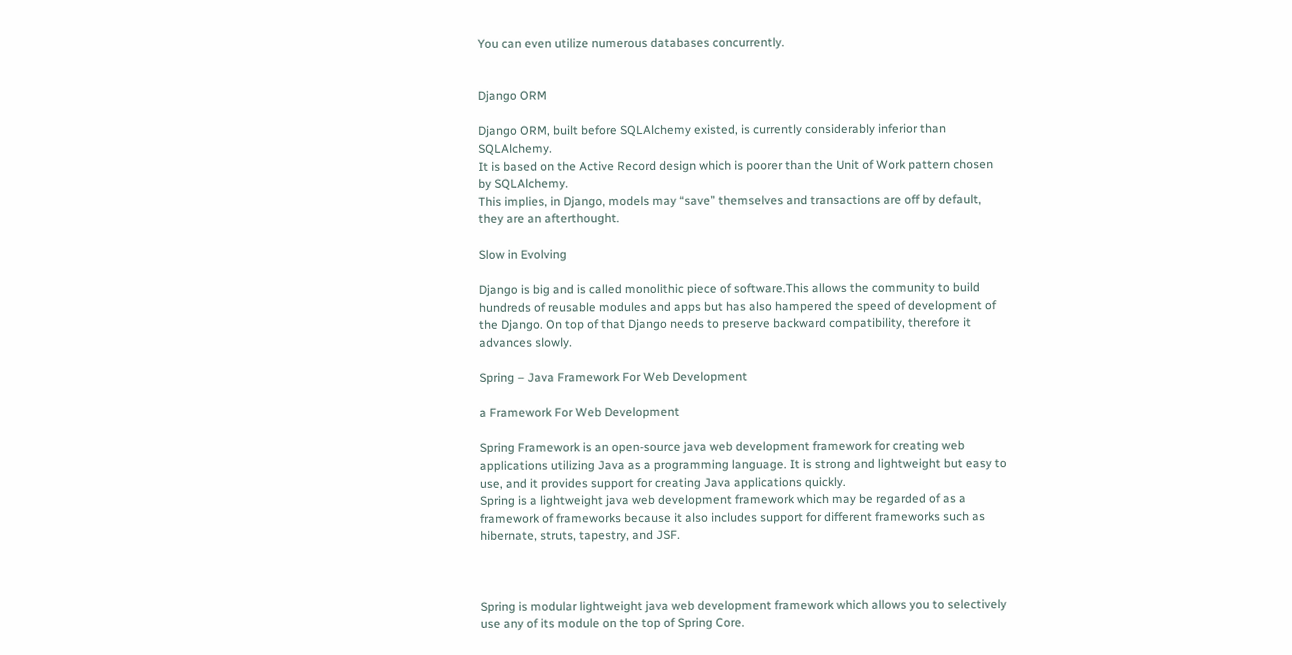You can even utilize numerous databases concurrently.


Django ORM

Django ORM, built before SQLAlchemy existed, is currently considerably inferior than SQLAlchemy.
It is based on the Active Record design which is poorer than the Unit of Work pattern chosen by SQLAlchemy.
This implies, in Django, models may “save” themselves and transactions are off by default, they are an afterthought.

Slow in Evolving

Django is big and is called monolithic piece of software.This allows the community to build hundreds of reusable modules and apps but has also hampered the speed of development of the Django. On top of that Django needs to preserve backward compatibility, therefore it advances slowly.

Spring – Java Framework For Web Development

a Framework For Web Development

Spring Framework is an open-source java web development framework for creating web applications utilizing Java as a programming language. It is strong and lightweight but easy to use, and it provides support for creating Java applications quickly.
Spring is a lightweight java web development framework which may be regarded of as a framework of frameworks because it also includes support for different frameworks such as hibernate, struts, tapestry, and JSF.



Spring is modular lightweight java web development framework which allows you to selectively use any of its module on the top of Spring Core.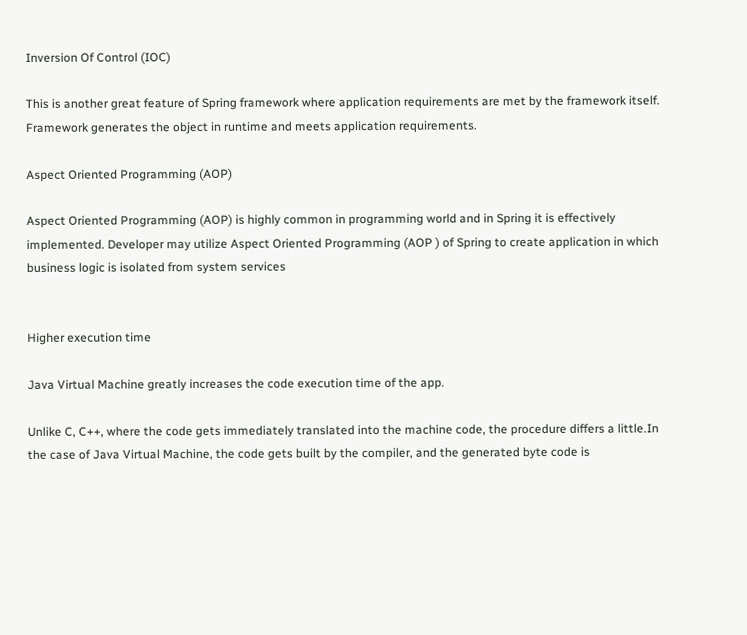Inversion Of Control (IOC)

This is another great feature of Spring framework where application requirements are met by the framework itself.
Framework generates the object in runtime and meets application requirements.

Aspect Oriented Programming (AOP)

Aspect Oriented Programming (AOP) is highly common in programming world and in Spring it is effectively implemented. Developer may utilize Aspect Oriented Programming (AOP ) of Spring to create application in which business logic is isolated from system services


Higher execution time

Java Virtual Machine greatly increases the code execution time of the app.

Unlike C, C++, where the code gets immediately translated into the machine code, the procedure differs a little.In the case of Java Virtual Machine, the code gets built by the compiler, and the generated byte code is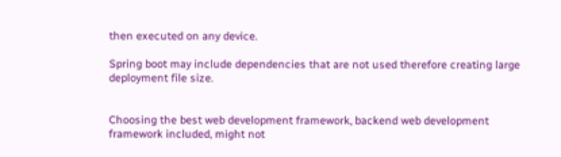then executed on any device.

Spring boot may include dependencies that are not used therefore creating large deployment file size.


Choosing the best web development framework, backend web development framework included, might not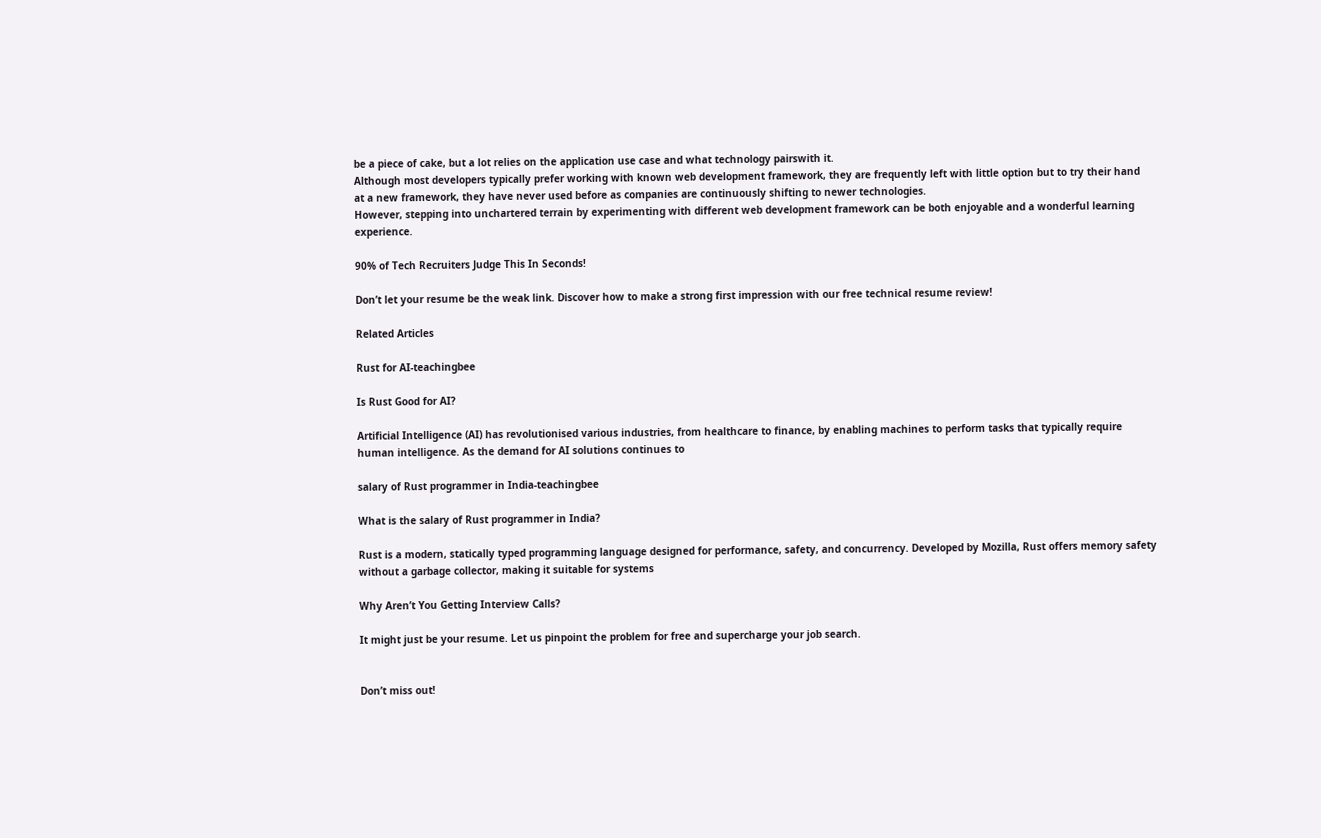be a piece of cake, but a lot relies on the application use case and what technology pairswith it.
Although most developers typically prefer working with known web development framework, they are frequently left with little option but to try their hand at a new framework, they have never used before as companies are continuously shifting to newer technologies.
However, stepping into unchartered terrain by experimenting with different web development framework can be both enjoyable and a wonderful learning experience.

90% of Tech Recruiters Judge This In Seconds!

Don’t let your resume be the weak link. Discover how to make a strong first impression with our free technical resume review!

Related Articles

Rust for AI-teachingbee

Is Rust Good for AI?

Artificial Intelligence (AI) has revolutionised various industries, from healthcare to finance, by enabling machines to perform tasks that typically require human intelligence. As the demand for AI solutions continues to

salary of Rust programmer in India-teachingbee

What is the salary of Rust programmer in India?

Rust is a modern, statically typed programming language designed for performance, safety, and concurrency. Developed by Mozilla, Rust offers memory safety without a garbage collector, making it suitable for systems

Why Aren’t You Getting Interview Calls?

It might just be your resume. Let us pinpoint the problem for free and supercharge your job search.


Don’t miss out!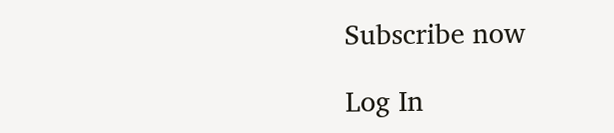Subscribe now

Log In